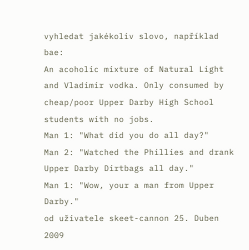vyhledat jakékoliv slovo, například bae:
An acoholic mixture of Natural Light and Vladimir vodka. Only consumed by cheap/poor Upper Darby High School students with no jobs.
Man 1: "What did you do all day?"
Man 2: "Watched the Phillies and drank Upper Darby Dirtbags all day."
Man 1: "Wow, your a man from Upper Darby."
od uživatele skeet-cannon 25. Duben 2009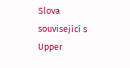Slova související s Upper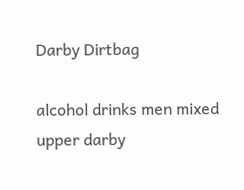Darby Dirtbag

alcohol drinks men mixed upper darby